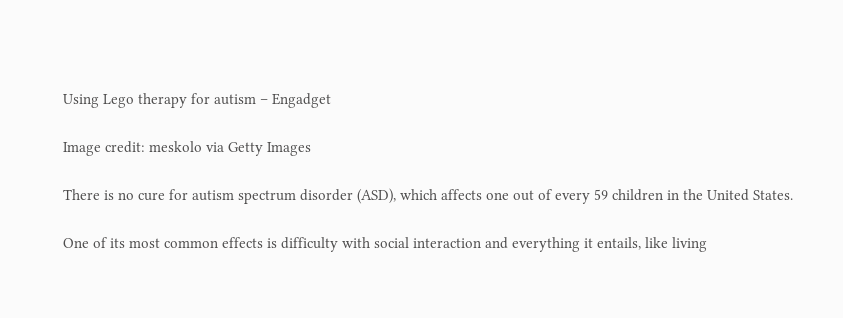Using Lego therapy for autism – Engadget

Image credit: meskolo via Getty Images

There is no cure for autism spectrum disorder (ASD), which affects one out of every 59 children in the United States.

One of its most common effects is difficulty with social interaction and everything it entails, like living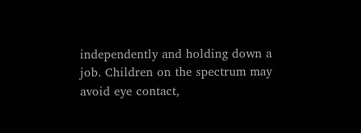independently and holding down a job. Children on the spectrum may avoid eye contact,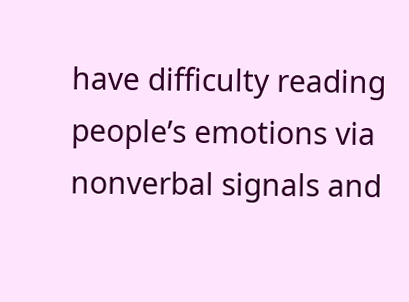have difficulty reading people’s emotions via nonverbal signals and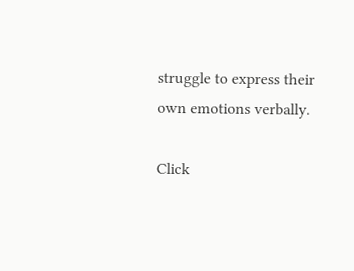struggle to express their own emotions verbally.

Click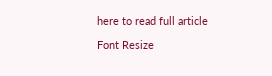here to read full article

Font Resize